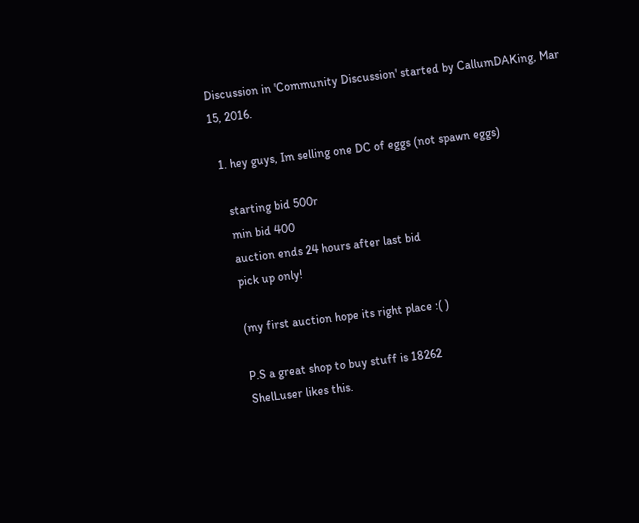Discussion in 'Community Discussion' started by CallumDAKing, Mar 15, 2016.

  1. hey guys, Im selling one DC of eggs (not spawn eggs)

    starting bid 500r
    min bid 400
    auction ends 24 hours after last bid
    pick up only!

    (my first auction hope its right place :( )

    P.S a great shop to buy stuff is 18262
    ShelLuser likes this.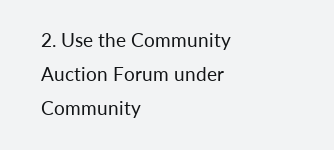2. Use the Community Auction Forum under Community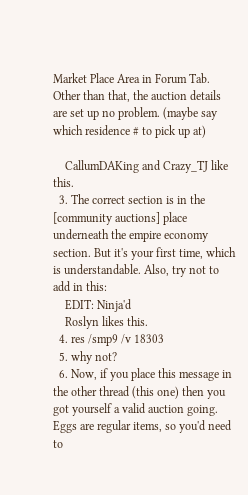Market Place Area in Forum Tab. Other than that, the auction details are set up no problem. (maybe say which residence # to pick up at)

    CallumDAKing and Crazy_TJ like this.
  3. The correct section is in the [community auctions] place underneath the empire economy section. But it's your first time, which is understandable. Also, try not to add in this:
    EDIT: Ninja'd
    Roslyn likes this.
  4. res /smp9 /v 18303
  5. why not?
  6. Now, if you place this message in the other thread (this one) then you got yourself a valid auction going. Eggs are regular items, so you'd need to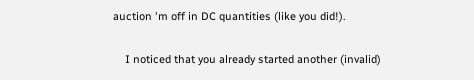auction 'm off in DC quantities (like you did!).

    I noticed that you already started another (invalid)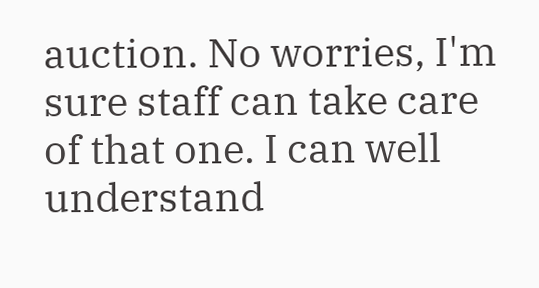auction. No worries, I'm sure staff can take care of that one. I can well understand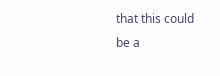that this could be a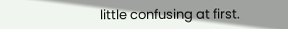little confusing at first.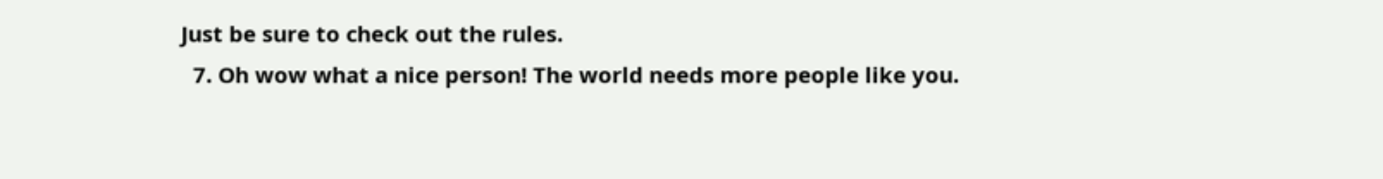Just be sure to check out the rules.
  7. Oh wow what a nice person! The world needs more people like you.